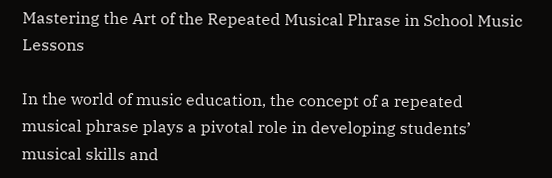Mastering the Art of the Repeated Musical Phrase in School Music Lessons

In the world of music education, the concept of a repeated musical phrase plays a pivotal role in developing students’ musical skills and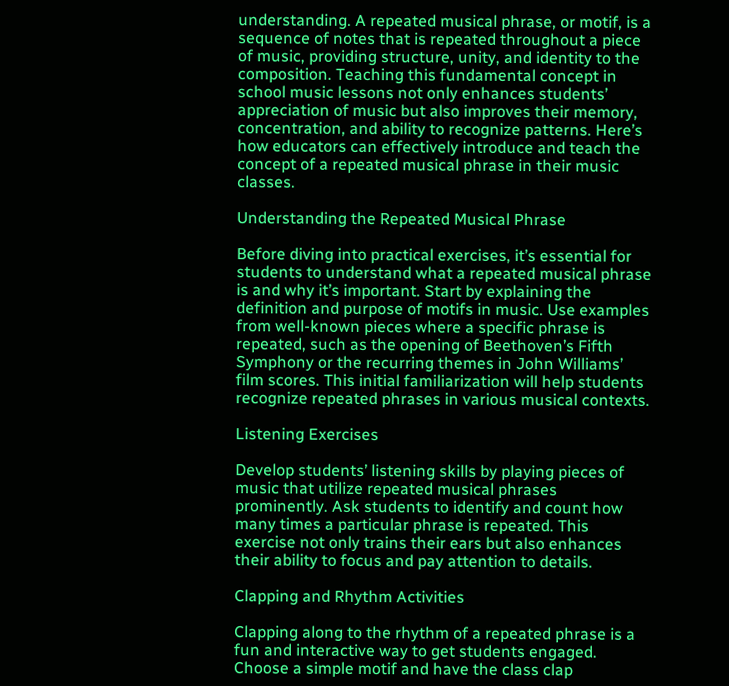understanding. A repeated musical phrase, or motif, is a sequence of notes that is repeated throughout a piece of music, providing structure, unity, and identity to the composition. Teaching this fundamental concept in school music lessons not only enhances students’ appreciation of music but also improves their memory, concentration, and ability to recognize patterns. Here’s how educators can effectively introduce and teach the concept of a repeated musical phrase in their music classes.

Understanding the Repeated Musical Phrase

Before diving into practical exercises, it’s essential for students to understand what a repeated musical phrase is and why it’s important. Start by explaining the definition and purpose of motifs in music. Use examples from well-known pieces where a specific phrase is repeated, such as the opening of Beethoven’s Fifth Symphony or the recurring themes in John Williams’ film scores. This initial familiarization will help students recognize repeated phrases in various musical contexts.

Listening Exercises

Develop students’ listening skills by playing pieces of music that utilize repeated musical phrases prominently. Ask students to identify and count how many times a particular phrase is repeated. This exercise not only trains their ears but also enhances their ability to focus and pay attention to details.

Clapping and Rhythm Activities

Clapping along to the rhythm of a repeated phrase is a fun and interactive way to get students engaged. Choose a simple motif and have the class clap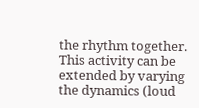the rhythm together. This activity can be extended by varying the dynamics (loud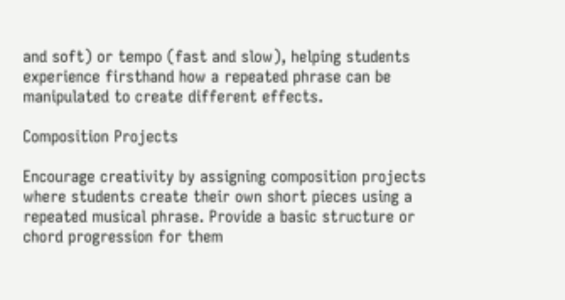and soft) or tempo (fast and slow), helping students experience firsthand how a repeated phrase can be manipulated to create different effects.

Composition Projects

Encourage creativity by assigning composition projects where students create their own short pieces using a repeated musical phrase. Provide a basic structure or chord progression for them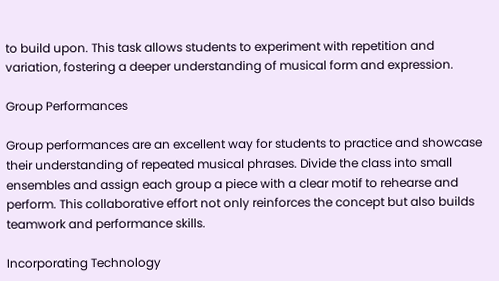to build upon. This task allows students to experiment with repetition and variation, fostering a deeper understanding of musical form and expression.

Group Performances

Group performances are an excellent way for students to practice and showcase their understanding of repeated musical phrases. Divide the class into small ensembles and assign each group a piece with a clear motif to rehearse and perform. This collaborative effort not only reinforces the concept but also builds teamwork and performance skills.

Incorporating Technology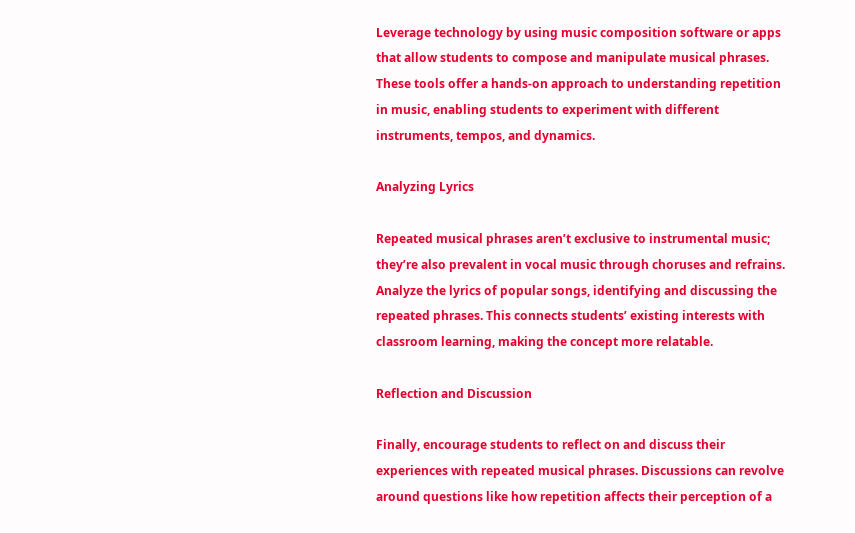Leverage technology by using music composition software or apps that allow students to compose and manipulate musical phrases. These tools offer a hands-on approach to understanding repetition in music, enabling students to experiment with different instruments, tempos, and dynamics.

Analyzing Lyrics

Repeated musical phrases aren’t exclusive to instrumental music; they’re also prevalent in vocal music through choruses and refrains. Analyze the lyrics of popular songs, identifying and discussing the repeated phrases. This connects students’ existing interests with classroom learning, making the concept more relatable.

Reflection and Discussion

Finally, encourage students to reflect on and discuss their experiences with repeated musical phrases. Discussions can revolve around questions like how repetition affects their perception of a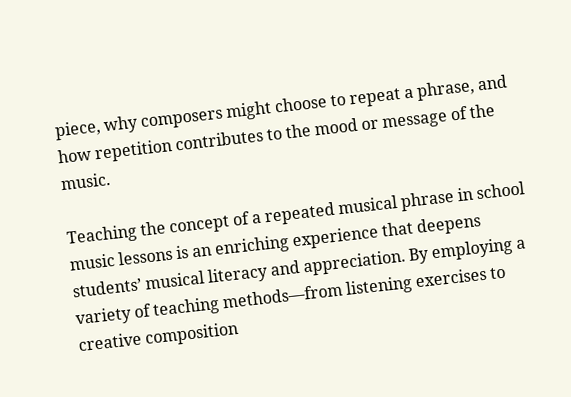piece, why composers might choose to repeat a phrase, and how repetition contributes to the mood or message of the music.

Teaching the concept of a repeated musical phrase in school music lessons is an enriching experience that deepens students’ musical literacy and appreciation. By employing a variety of teaching methods—from listening exercises to creative composition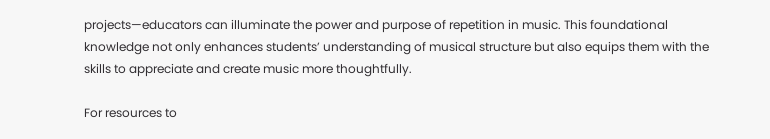projects—educators can illuminate the power and purpose of repetition in music. This foundational knowledge not only enhances students’ understanding of musical structure but also equips them with the skills to appreciate and create music more thoughtfully.

For resources to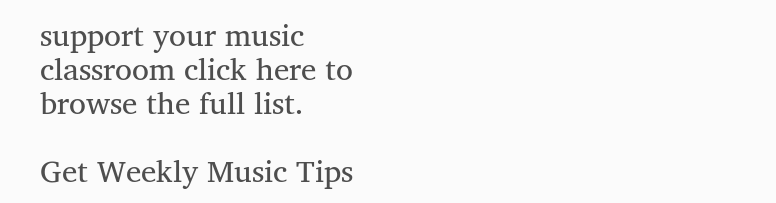support your music classroom click here to browse the full list.

Get Weekly Music Tips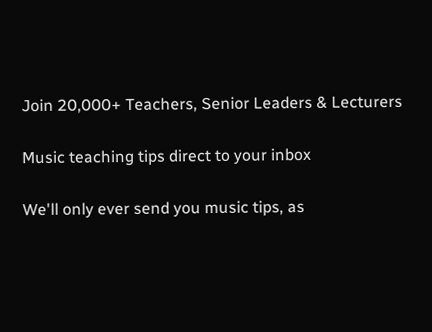Join 20,000+ Teachers, Senior Leaders & Lecturers

Music teaching tips direct to your inbox

We'll only ever send you music tips, as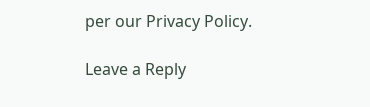per our Privacy Policy.

Leave a Reply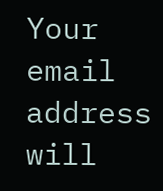Your email address will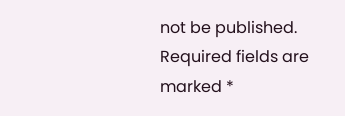not be published. Required fields are marked *